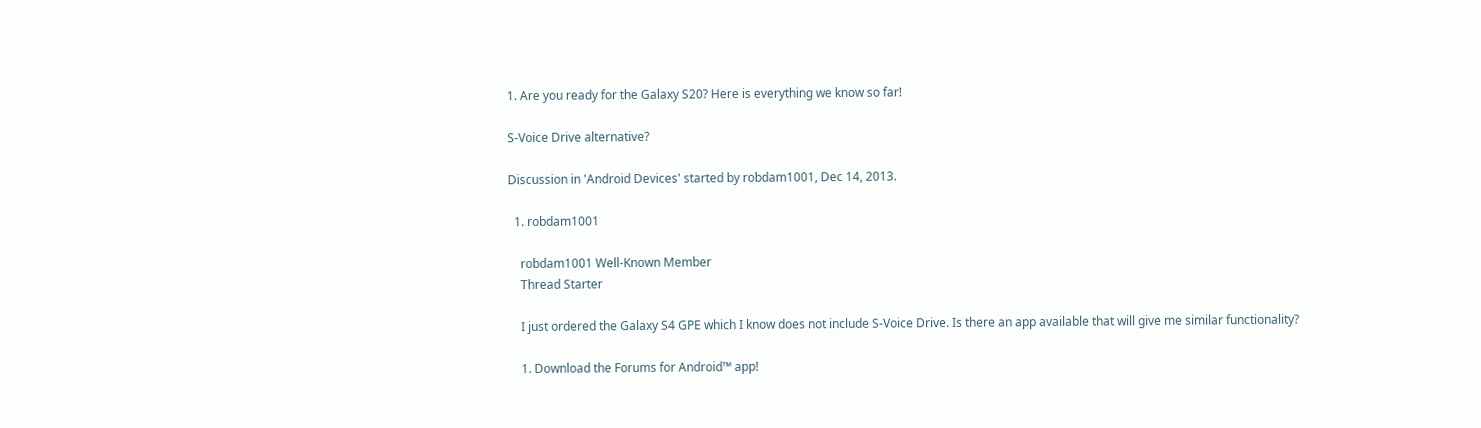1. Are you ready for the Galaxy S20? Here is everything we know so far!

S-Voice Drive alternative?

Discussion in 'Android Devices' started by robdam1001, Dec 14, 2013.

  1. robdam1001

    robdam1001 Well-Known Member
    Thread Starter

    I just ordered the Galaxy S4 GPE which I know does not include S-Voice Drive. Is there an app available that will give me similar functionality?

    1. Download the Forums for Android™ app!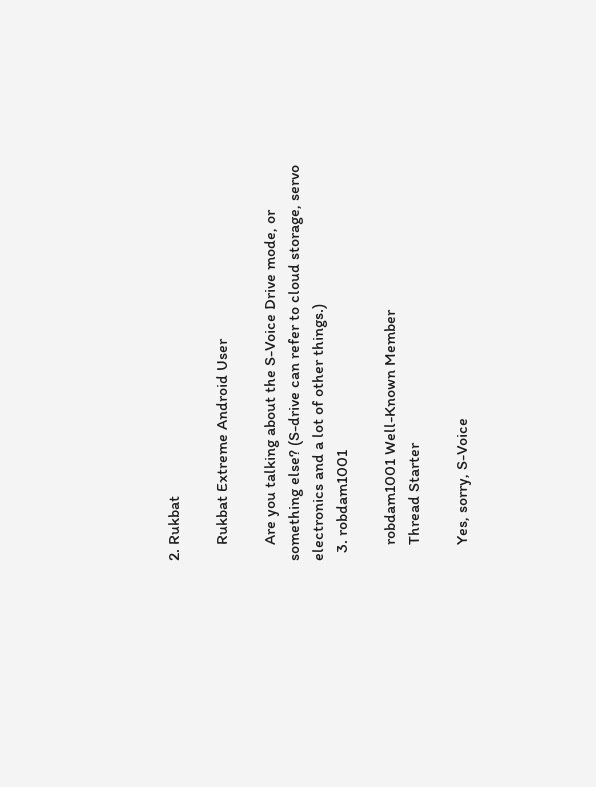2. Rukbat

    Rukbat Extreme Android User

    Are you talking about the S-Voice Drive mode, or something else? (S-drive can refer to cloud storage, servo electronics and a lot of other things.)
  3. robdam1001

    robdam1001 Well-Known Member
    Thread Starter

    Yes, sorry, S-Voice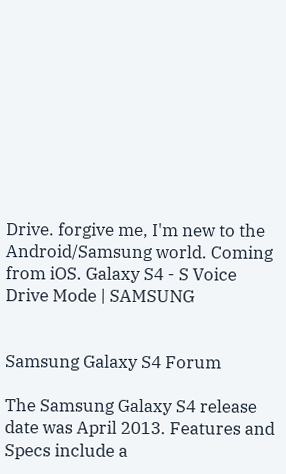Drive. forgive me, I'm new to the Android/Samsung world. Coming from iOS. Galaxy S4 - S Voice Drive Mode | SAMSUNG


Samsung Galaxy S4 Forum

The Samsung Galaxy S4 release date was April 2013. Features and Specs include a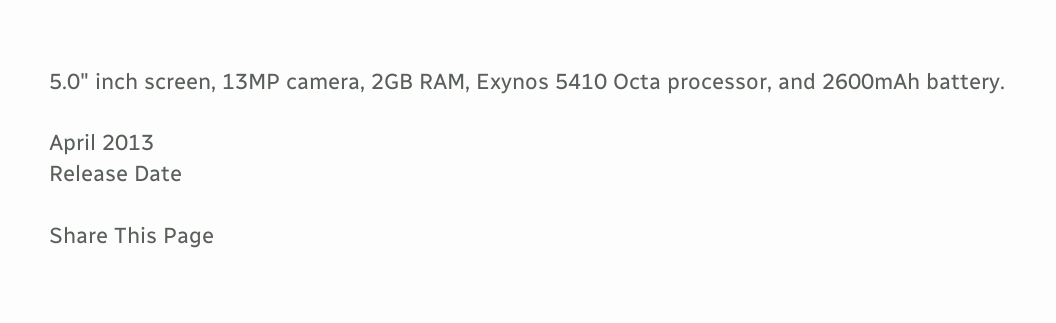5.0" inch screen, 13MP camera, 2GB RAM, Exynos 5410 Octa processor, and 2600mAh battery.

April 2013
Release Date

Share This Page